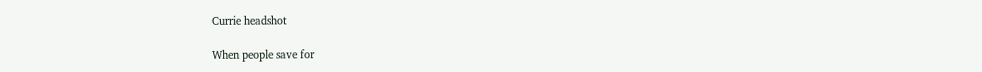Currie headshot

When people save for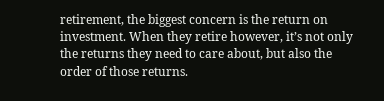retirement, the biggest concern is the return on investment. When they retire however, it’s not only the returns they need to care about, but also the order of those returns.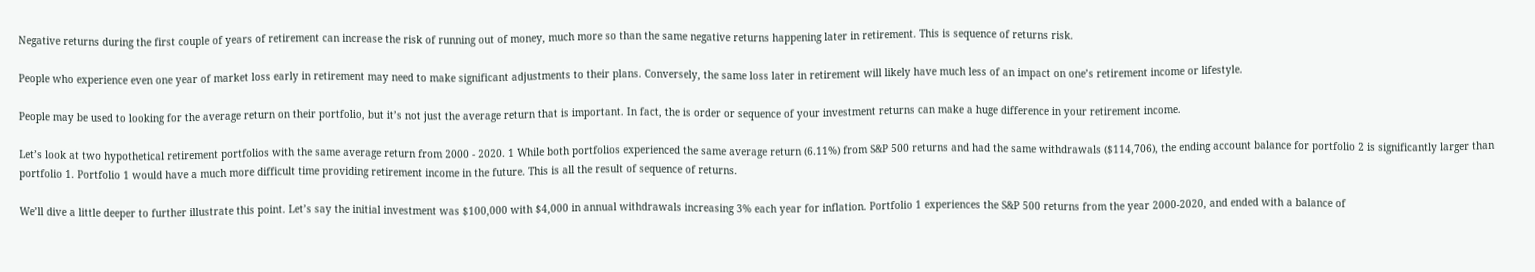Negative returns during the first couple of years of retirement can increase the risk of running out of money, much more so than the same negative returns happening later in retirement. This is sequence of returns risk.

People who experience even one year of market loss early in retirement may need to make significant adjustments to their plans. Conversely, the same loss later in retirement will likely have much less of an impact on one’s retirement income or lifestyle.

People may be used to looking for the average return on their portfolio, but it’s not just the average return that is important. In fact, the is order or sequence of your investment returns can make a huge difference in your retirement income.

Let’s look at two hypothetical retirement portfolios with the same average return from 2000 - 2020. 1 While both portfolios experienced the same average return (6.11%) from S&P 500 returns and had the same withdrawals ($114,706), the ending account balance for portfolio 2 is significantly larger than portfolio 1. Portfolio 1 would have a much more difficult time providing retirement income in the future. This is all the result of sequence of returns.

We’ll dive a little deeper to further illustrate this point. Let’s say the initial investment was $100,000 with $4,000 in annual withdrawals increasing 3% each year for inflation. Portfolio 1 experiences the S&P 500 returns from the year 2000-2020, and ended with a balance of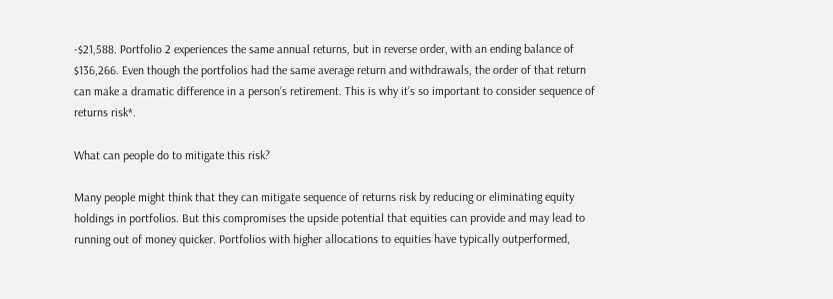-$21,588. Portfolio 2 experiences the same annual returns, but in reverse order, with an ending balance of $136,266. Even though the portfolios had the same average return and withdrawals, the order of that return can make a dramatic difference in a person’s retirement. This is why it’s so important to consider sequence of returns risk*.

What can people do to mitigate this risk?

Many people might think that they can mitigate sequence of returns risk by reducing or eliminating equity holdings in portfolios. But this compromises the upside potential that equities can provide and may lead to running out of money quicker. Portfolios with higher allocations to equities have typically outperformed,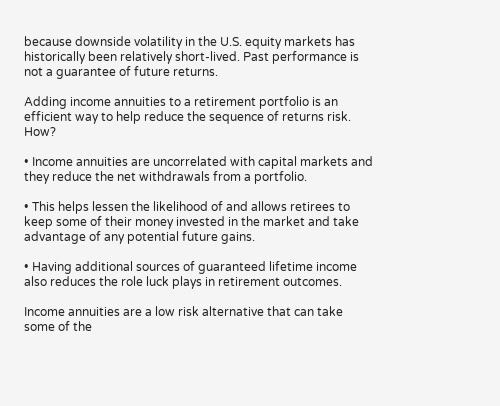because downside volatility in the U.S. equity markets has historically been relatively short-lived. Past performance is not a guarantee of future returns.

Adding income annuities to a retirement portfolio is an efficient way to help reduce the sequence of returns risk. How?

• Income annuities are uncorrelated with capital markets and they reduce the net withdrawals from a portfolio.

• This helps lessen the likelihood of and allows retirees to keep some of their money invested in the market and take advantage of any potential future gains.

• Having additional sources of guaranteed lifetime income also reduces the role luck plays in retirement outcomes.

Income annuities are a low risk alternative that can take some of the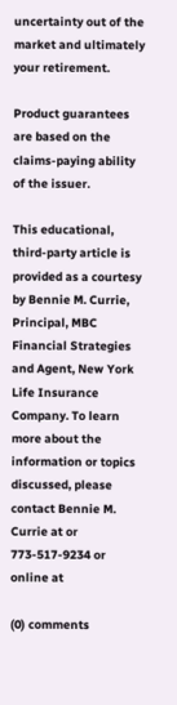uncertainty out of the market and ultimately your retirement.

Product guarantees are based on the claims-paying ability of the issuer.

This educational, third-party article is provided as a courtesy by Bennie M. Currie, Principal, MBC Financial Strategies and Agent, New York Life Insurance Company. To learn more about the information or topics discussed, please contact Bennie M. Currie at or 773-517-9234 or online at

(0) comments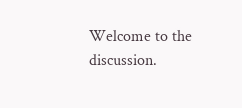Welcome to the discussion.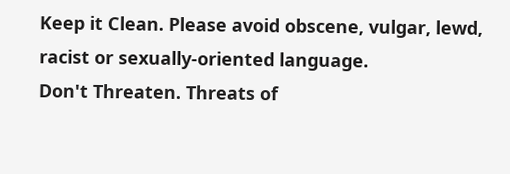Keep it Clean. Please avoid obscene, vulgar, lewd, racist or sexually-oriented language.
Don't Threaten. Threats of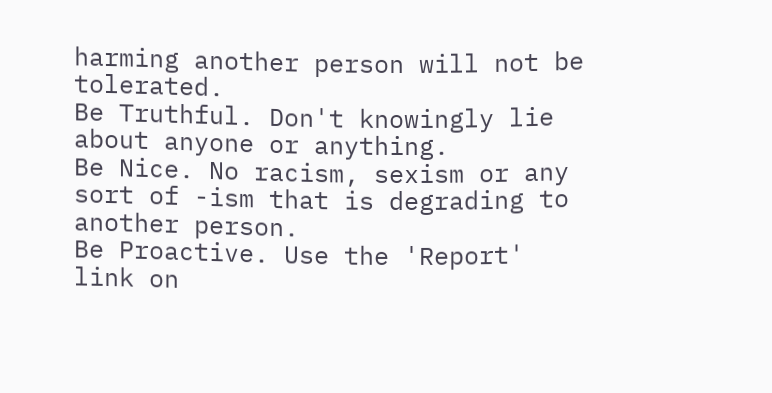harming another person will not be tolerated.
Be Truthful. Don't knowingly lie about anyone or anything.
Be Nice. No racism, sexism or any sort of -ism that is degrading to another person.
Be Proactive. Use the 'Report' link on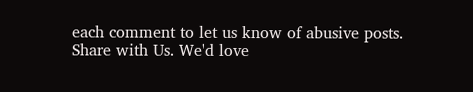each comment to let us know of abusive posts.
Share with Us. We'd love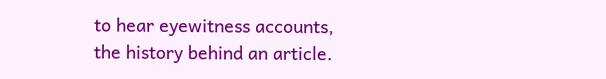to hear eyewitness accounts, the history behind an article.